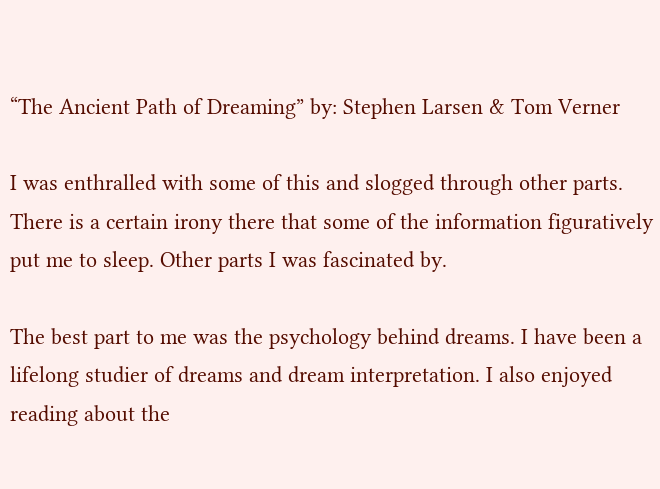“The Ancient Path of Dreaming” by: Stephen Larsen & Tom Verner

I was enthralled with some of this and slogged through other parts. There is a certain irony there that some of the information figuratively put me to sleep. Other parts I was fascinated by.

The best part to me was the psychology behind dreams. I have been a lifelong studier of dreams and dream interpretation. I also enjoyed reading about the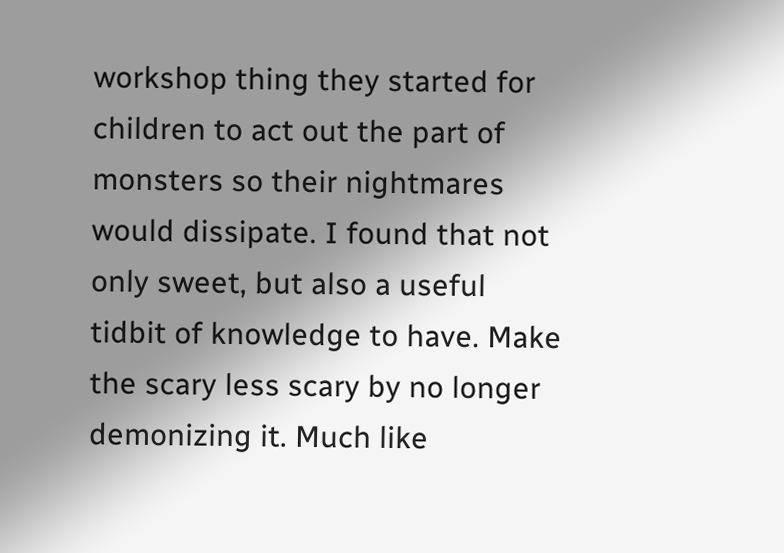workshop thing they started for children to act out the part of monsters so their nightmares would dissipate. I found that not only sweet, but also a useful tidbit of knowledge to have. Make the scary less scary by no longer demonizing it. Much like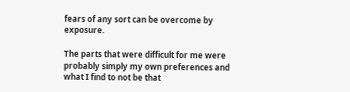fears of any sort can be overcome by exposure.

The parts that were difficult for me were probably simply my own preferences and what I find to not be that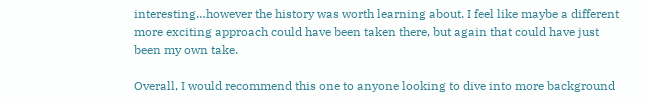interesting…however the history was worth learning about. I feel like maybe a different more exciting approach could have been taken there, but again that could have just been my own take.

Overall, I would recommend this one to anyone looking to dive into more background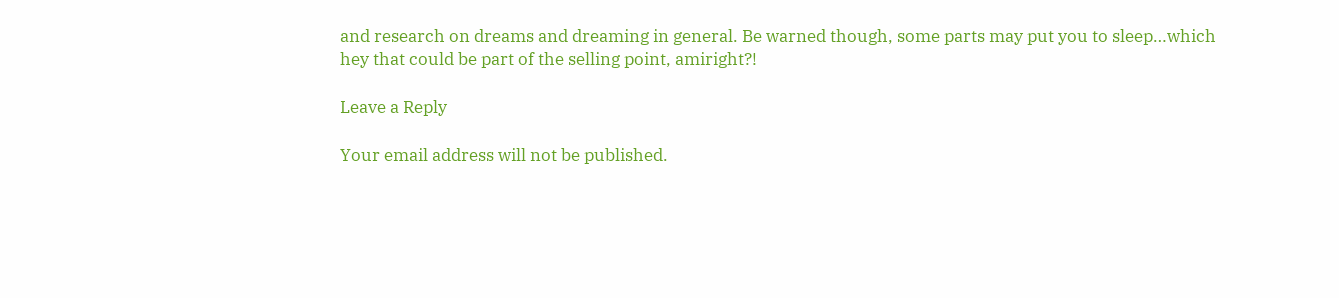and research on dreams and dreaming in general. Be warned though, some parts may put you to sleep…which hey that could be part of the selling point, amiright?!

Leave a Reply

Your email address will not be published.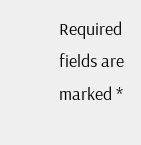Required fields are marked *